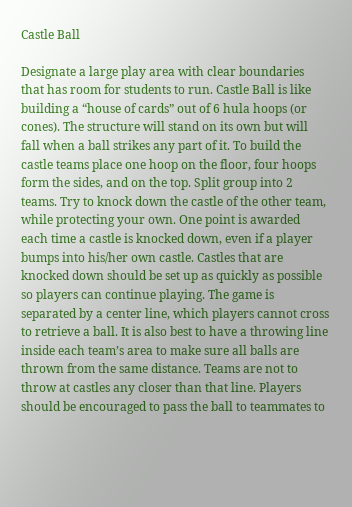Castle Ball

Designate a large play area with clear boundaries that has room for students to run. Castle Ball is like building a “house of cards” out of 6 hula hoops (or cones). The structure will stand on its own but will fall when a ball strikes any part of it. To build the castle teams place one hoop on the floor, four hoops form the sides, and on the top. Split group into 2 teams. Try to knock down the castle of the other team, while protecting your own. One point is awarded each time a castle is knocked down, even if a player bumps into his/her own castle. Castles that are knocked down should be set up as quickly as possible so players can continue playing. The game is separated by a center line, which players cannot cross to retrieve a ball. It is also best to have a throwing line inside each team’s area to make sure all balls are thrown from the same distance. Teams are not to throw at castles any closer than that line. Players should be encouraged to pass the ball to teammates to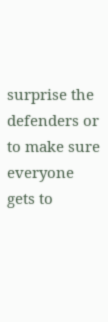surprise the defenders or to make sure everyone gets to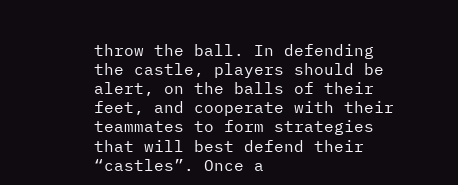throw the ball. In defending the castle, players should be alert, on the balls of their feet, and cooperate with their teammates to form strategies that will best defend their “castles”. Once a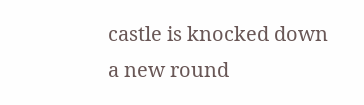castle is knocked down a new round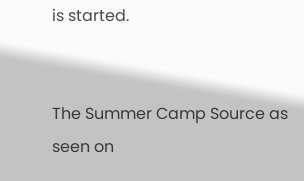is started.


The Summer Camp Source as seen on